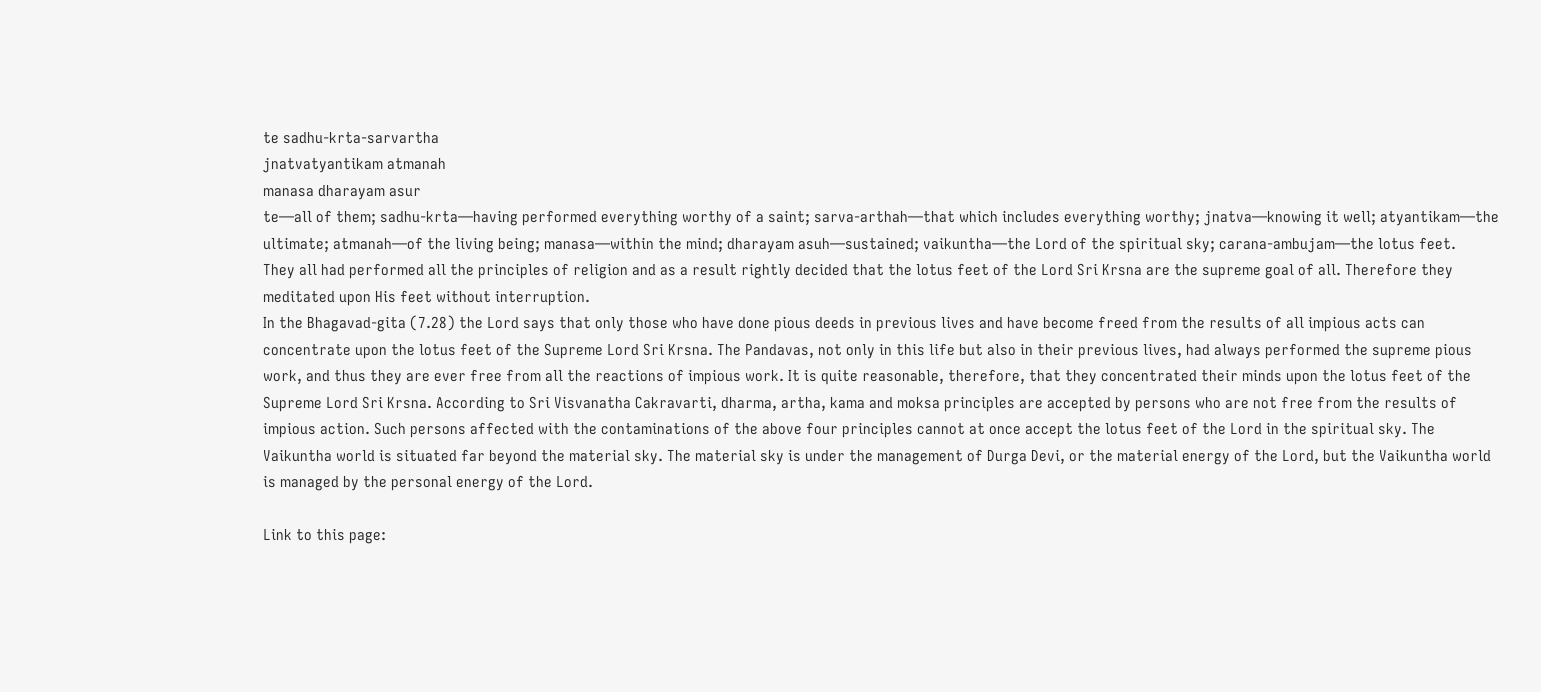te sadhu-krta-sarvartha
jnatvatyantikam atmanah
manasa dharayam asur
te—all of them; sadhu-krta—having performed everything worthy of a saint; sarva-arthah—that which includes everything worthy; jnatva—knowing it well; atyantikam—the ultimate; atmanah—of the living being; manasa—within the mind; dharayam asuh—sustained; vaikuntha—the Lord of the spiritual sky; carana-ambujam—the lotus feet.
They all had performed all the principles of religion and as a result rightly decided that the lotus feet of the Lord Sri Krsna are the supreme goal of all. Therefore they meditated upon His feet without interruption.
In the Bhagavad-gita (7.28) the Lord says that only those who have done pious deeds in previous lives and have become freed from the results of all impious acts can concentrate upon the lotus feet of the Supreme Lord Sri Krsna. The Pandavas, not only in this life but also in their previous lives, had always performed the supreme pious work, and thus they are ever free from all the reactions of impious work. It is quite reasonable, therefore, that they concentrated their minds upon the lotus feet of the Supreme Lord Sri Krsna. According to Sri Visvanatha Cakravarti, dharma, artha, kama and moksa principles are accepted by persons who are not free from the results of impious action. Such persons affected with the contaminations of the above four principles cannot at once accept the lotus feet of the Lord in the spiritual sky. The Vaikuntha world is situated far beyond the material sky. The material sky is under the management of Durga Devi, or the material energy of the Lord, but the Vaikuntha world is managed by the personal energy of the Lord.

Link to this page: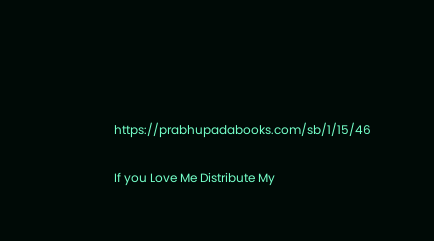https://prabhupadabooks.com/sb/1/15/46

If you Love Me Distribute My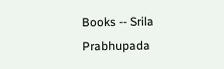Books -- Srila Prabhupada